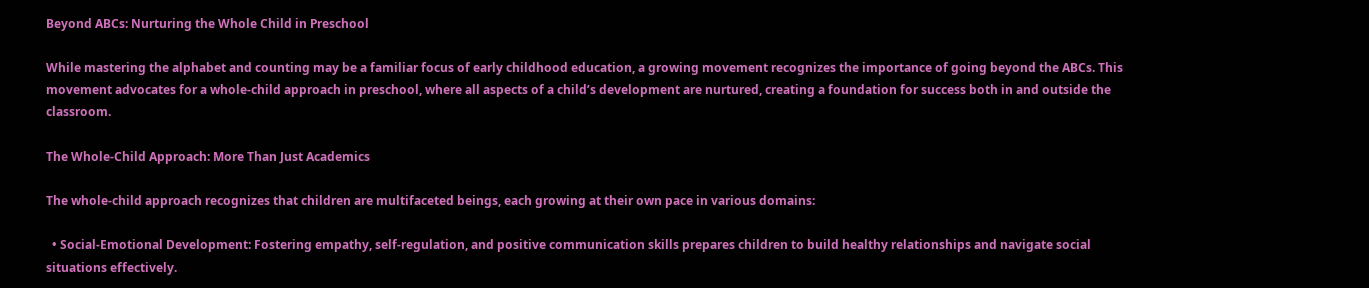Beyond ABCs: Nurturing the Whole Child in Preschool

While mastering the alphabet and counting may be a familiar focus of early childhood education, a growing movement recognizes the importance of going beyond the ABCs. This movement advocates for a whole-child approach in preschool, where all aspects of a child’s development are nurtured, creating a foundation for success both in and outside the classroom.

The Whole-Child Approach: More Than Just Academics

The whole-child approach recognizes that children are multifaceted beings, each growing at their own pace in various domains:

  • Social-Emotional Development: Fostering empathy, self-regulation, and positive communication skills prepares children to build healthy relationships and navigate social situations effectively.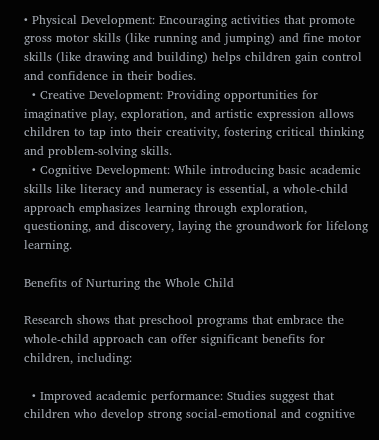• Physical Development: Encouraging activities that promote gross motor skills (like running and jumping) and fine motor skills (like drawing and building) helps children gain control and confidence in their bodies.
  • Creative Development: Providing opportunities for imaginative play, exploration, and artistic expression allows children to tap into their creativity, fostering critical thinking and problem-solving skills.
  • Cognitive Development: While introducing basic academic skills like literacy and numeracy is essential, a whole-child approach emphasizes learning through exploration, questioning, and discovery, laying the groundwork for lifelong learning.

Benefits of Nurturing the Whole Child

Research shows that preschool programs that embrace the whole-child approach can offer significant benefits for children, including:

  • Improved academic performance: Studies suggest that children who develop strong social-emotional and cognitive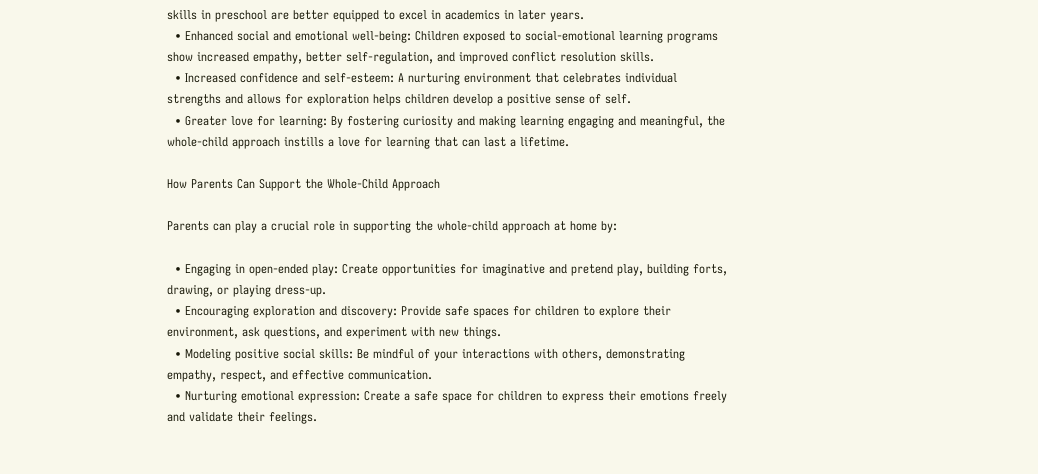skills in preschool are better equipped to excel in academics in later years.
  • Enhanced social and emotional well-being: Children exposed to social-emotional learning programs show increased empathy, better self-regulation, and improved conflict resolution skills.
  • Increased confidence and self-esteem: A nurturing environment that celebrates individual strengths and allows for exploration helps children develop a positive sense of self.
  • Greater love for learning: By fostering curiosity and making learning engaging and meaningful, the whole-child approach instills a love for learning that can last a lifetime.

How Parents Can Support the Whole-Child Approach

Parents can play a crucial role in supporting the whole-child approach at home by:

  • Engaging in open-ended play: Create opportunities for imaginative and pretend play, building forts, drawing, or playing dress-up.
  • Encouraging exploration and discovery: Provide safe spaces for children to explore their environment, ask questions, and experiment with new things.
  • Modeling positive social skills: Be mindful of your interactions with others, demonstrating empathy, respect, and effective communication.
  • Nurturing emotional expression: Create a safe space for children to express their emotions freely and validate their feelings.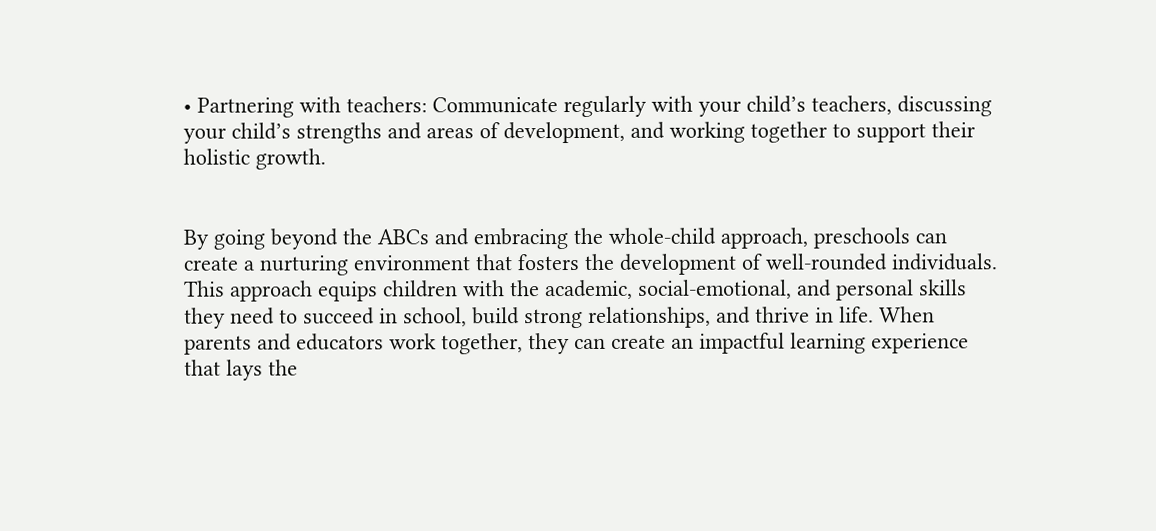• Partnering with teachers: Communicate regularly with your child’s teachers, discussing your child’s strengths and areas of development, and working together to support their holistic growth.


By going beyond the ABCs and embracing the whole-child approach, preschools can create a nurturing environment that fosters the development of well-rounded individuals. This approach equips children with the academic, social-emotional, and personal skills they need to succeed in school, build strong relationships, and thrive in life. When parents and educators work together, they can create an impactful learning experience that lays the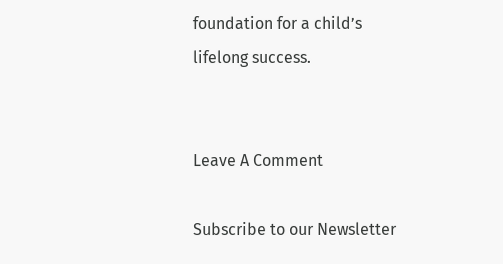foundation for a child’s lifelong success.


Leave A Comment

Subscribe to our Newsletter